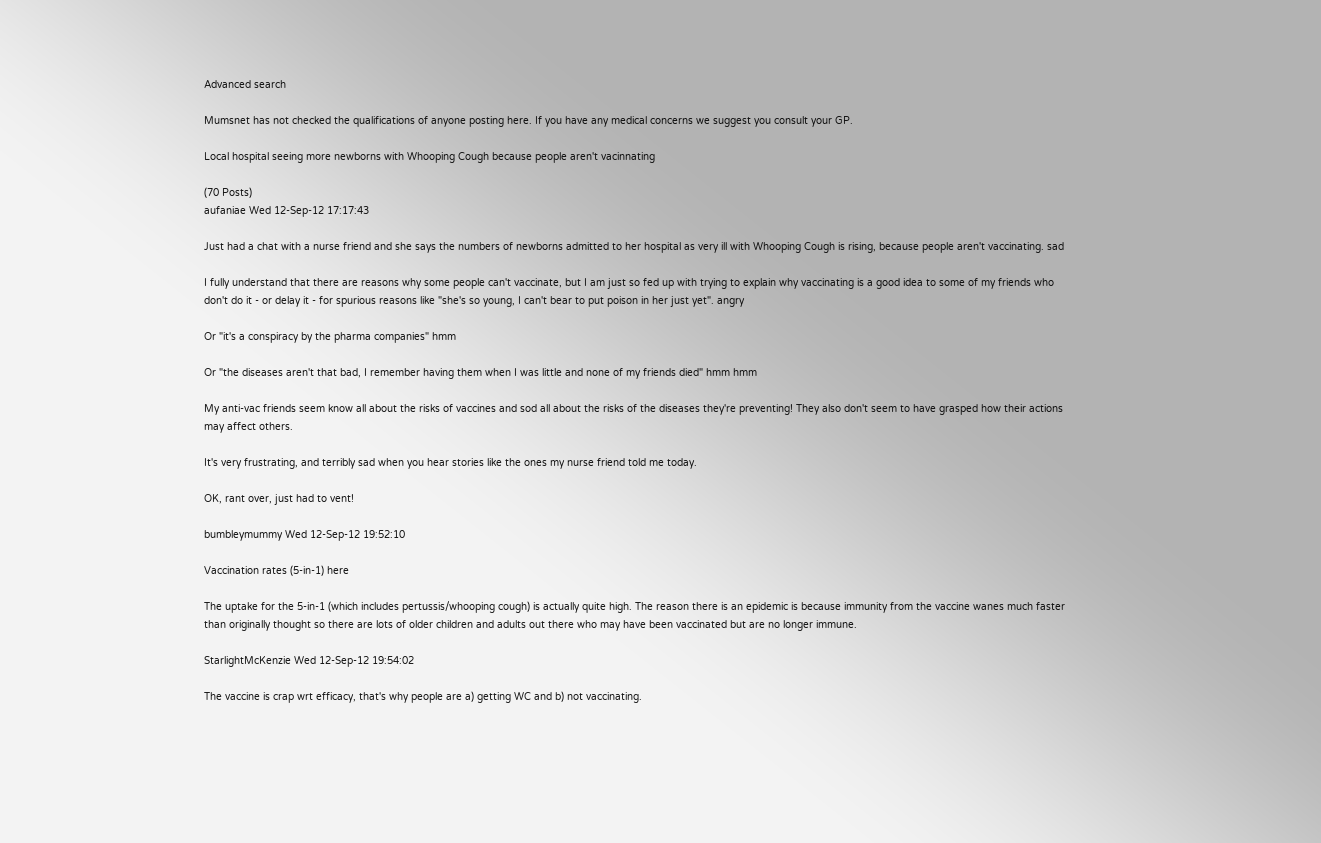Advanced search

Mumsnet has not checked the qualifications of anyone posting here. If you have any medical concerns we suggest you consult your GP.

Local hospital seeing more newborns with Whooping Cough because people aren't vacinnating

(70 Posts)
aufaniae Wed 12-Sep-12 17:17:43

Just had a chat with a nurse friend and she says the numbers of newborns admitted to her hospital as very ill with Whooping Cough is rising, because people aren't vaccinating. sad

I fully understand that there are reasons why some people can't vaccinate, but I am just so fed up with trying to explain why vaccinating is a good idea to some of my friends who don't do it - or delay it - for spurious reasons like "she's so young, I can't bear to put poison in her just yet". angry

Or "it's a conspiracy by the pharma companies" hmm

Or "the diseases aren't that bad, I remember having them when I was little and none of my friends died" hmm hmm

My anti-vac friends seem know all about the risks of vaccines and sod all about the risks of the diseases they're preventing! They also don't seem to have grasped how their actions may affect others.

It's very frustrating, and terribly sad when you hear stories like the ones my nurse friend told me today.

OK, rant over, just had to vent!

bumbleymummy Wed 12-Sep-12 19:52:10

Vaccination rates (5-in-1) here

The uptake for the 5-in-1 (which includes pertussis/whooping cough) is actually quite high. The reason there is an epidemic is because immunity from the vaccine wanes much faster than originally thought so there are lots of older children and adults out there who may have been vaccinated but are no longer immune.

StarlightMcKenzie Wed 12-Sep-12 19:54:02

The vaccine is crap wrt efficacy, that's why people are a) getting WC and b) not vaccinating.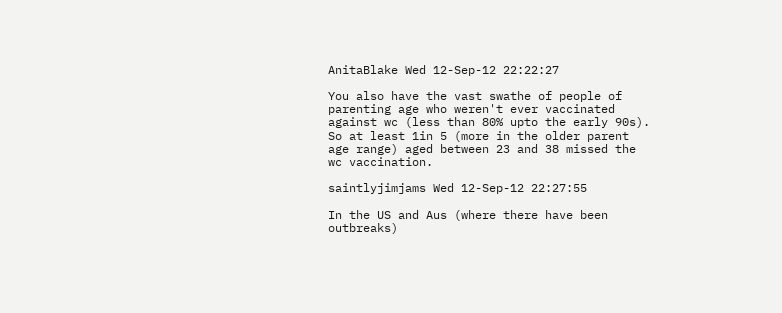AnitaBlake Wed 12-Sep-12 22:22:27

You also have the vast swathe of people of parenting age who weren't ever vaccinated against wc (less than 80% upto the early 90s). So at least 1in 5 (more in the older parent age range) aged between 23 and 38 missed the wc vaccination.

saintlyjimjams Wed 12-Sep-12 22:27:55

In the US and Aus (where there have been outbreaks)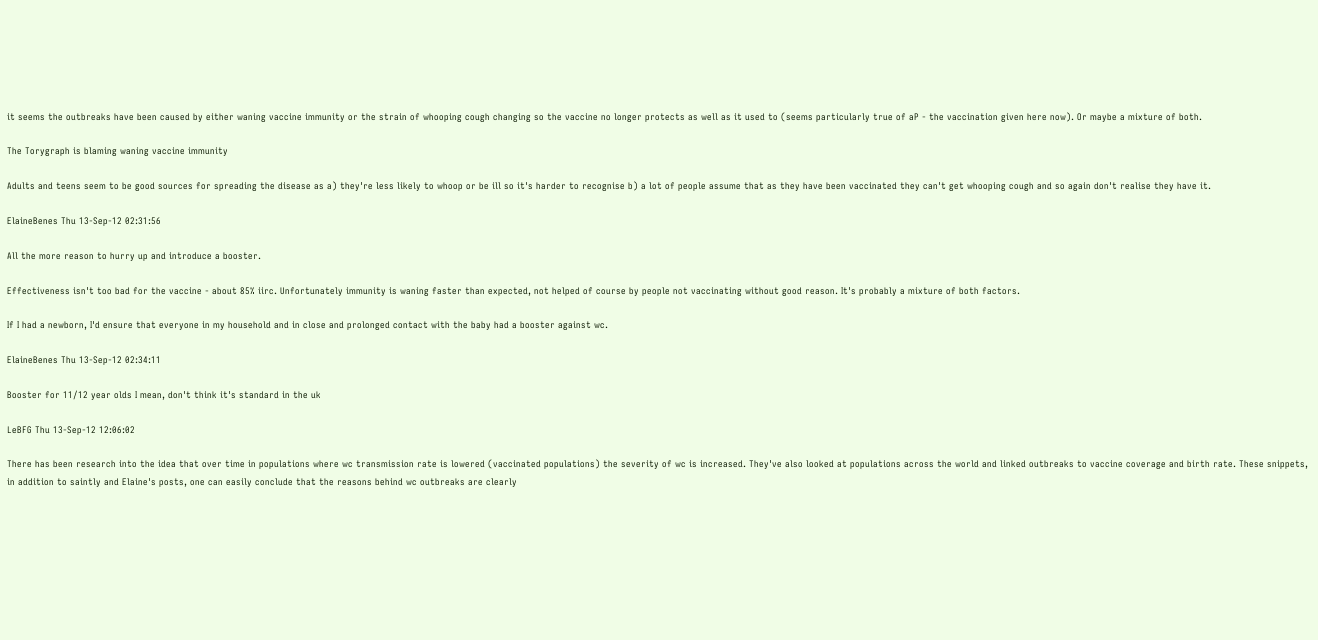it seems the outbreaks have been caused by either waning vaccine immunity or the strain of whooping cough changing so the vaccine no longer protects as well as it used to (seems particularly true of aP - the vaccination given here now). Or maybe a mixture of both.

The Torygraph is blaming waning vaccine immunity

Adults and teens seem to be good sources for spreading the disease as a) they're less likely to whoop or be ill so it's harder to recognise b) a lot of people assume that as they have been vaccinated they can't get whooping cough and so again don't realise they have it.

ElaineBenes Thu 13-Sep-12 02:31:56

All the more reason to hurry up and introduce a booster.

Effectiveness isn't too bad for the vaccine - about 85% iirc. Unfortunately immunity is waning faster than expected, not helped of course by people not vaccinating without good reason. It's probably a mixture of both factors.

If I had a newborn, I'd ensure that everyone in my household and in close and prolonged contact with the baby had a booster against wc.

ElaineBenes Thu 13-Sep-12 02:34:11

Booster for 11/12 year olds I mean, don't think it's standard in the uk

LeBFG Thu 13-Sep-12 12:06:02

There has been research into the idea that over time in populations where wc transmission rate is lowered (vaccinated populations) the severity of wc is increased. They've also looked at populations across the world and linked outbreaks to vaccine coverage and birth rate. These snippets, in addition to saintly and Elaine's posts, one can easily conclude that the reasons behind wc outbreaks are clearly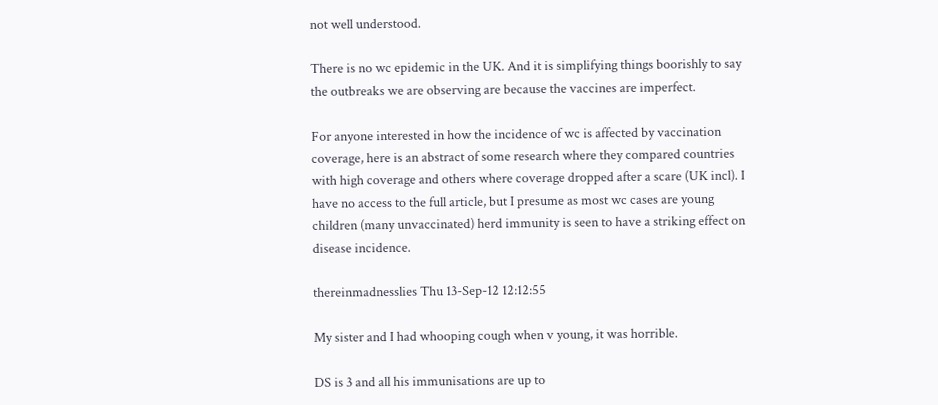not well understood.

There is no wc epidemic in the UK. And it is simplifying things boorishly to say the outbreaks we are observing are because the vaccines are imperfect.

For anyone interested in how the incidence of wc is affected by vaccination coverage, here is an abstract of some research where they compared countries with high coverage and others where coverage dropped after a scare (UK incl). I have no access to the full article, but I presume as most wc cases are young children (many unvaccinated) herd immunity is seen to have a striking effect on disease incidence.

thereinmadnesslies Thu 13-Sep-12 12:12:55

My sister and I had whooping cough when v young, it was horrible.

DS is 3 and all his immunisations are up to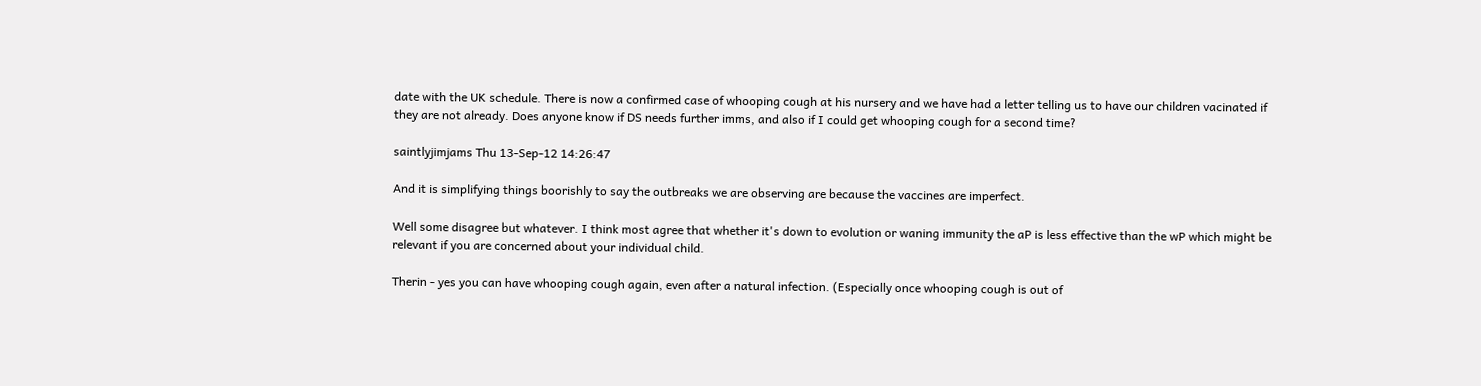date with the UK schedule. There is now a confirmed case of whooping cough at his nursery and we have had a letter telling us to have our children vacinated if they are not already. Does anyone know if DS needs further imms, and also if I could get whooping cough for a second time?

saintlyjimjams Thu 13-Sep-12 14:26:47

And it is simplifying things boorishly to say the outbreaks we are observing are because the vaccines are imperfect.

Well some disagree but whatever. I think most agree that whether it's down to evolution or waning immunity the aP is less effective than the wP which might be relevant if you are concerned about your individual child.

Therin - yes you can have whooping cough again, even after a natural infection. (Especially once whooping cough is out of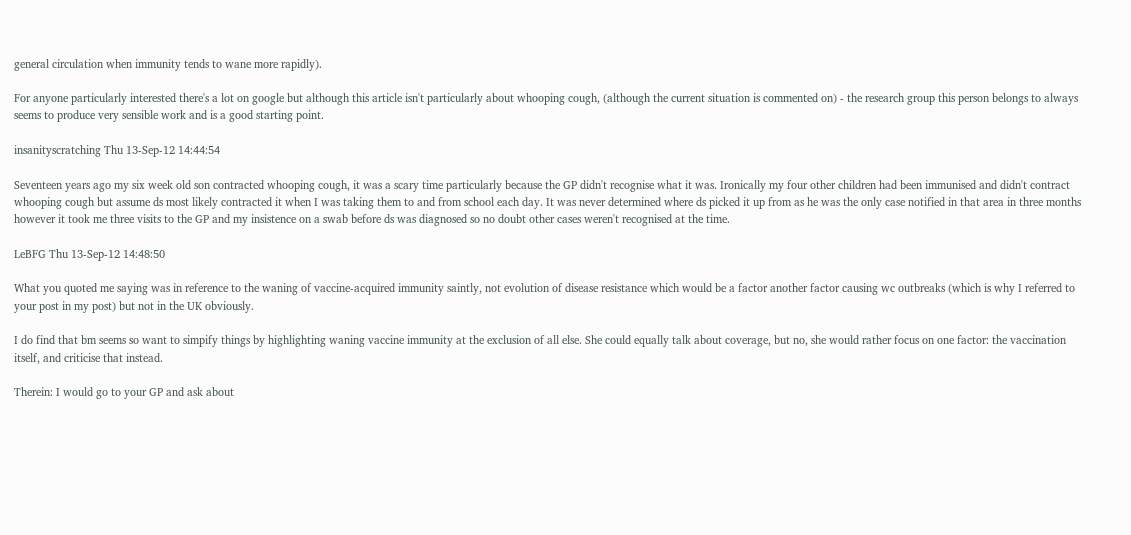general circulation when immunity tends to wane more rapidly).

For anyone particularly interested there's a lot on google but although this article isn't particularly about whooping cough, (although the current situation is commented on) - the research group this person belongs to always seems to produce very sensible work and is a good starting point.

insanityscratching Thu 13-Sep-12 14:44:54

Seventeen years ago my six week old son contracted whooping cough, it was a scary time particularly because the GP didn't recognise what it was. Ironically my four other children had been immunised and didn't contract whooping cough but assume ds most likely contracted it when I was taking them to and from school each day. It was never determined where ds picked it up from as he was the only case notified in that area in three months however it took me three visits to the GP and my insistence on a swab before ds was diagnosed so no doubt other cases weren't recognised at the time.

LeBFG Thu 13-Sep-12 14:48:50

What you quoted me saying was in reference to the waning of vaccine-acquired immunity saintly, not evolution of disease resistance which would be a factor another factor causing wc outbreaks (which is why I referred to your post in my post) but not in the UK obviously.

I do find that bm seems so want to simpify things by highlighting waning vaccine immunity at the exclusion of all else. She could equally talk about coverage, but no, she would rather focus on one factor: the vaccination itself, and criticise that instead.

Therein: I would go to your GP and ask about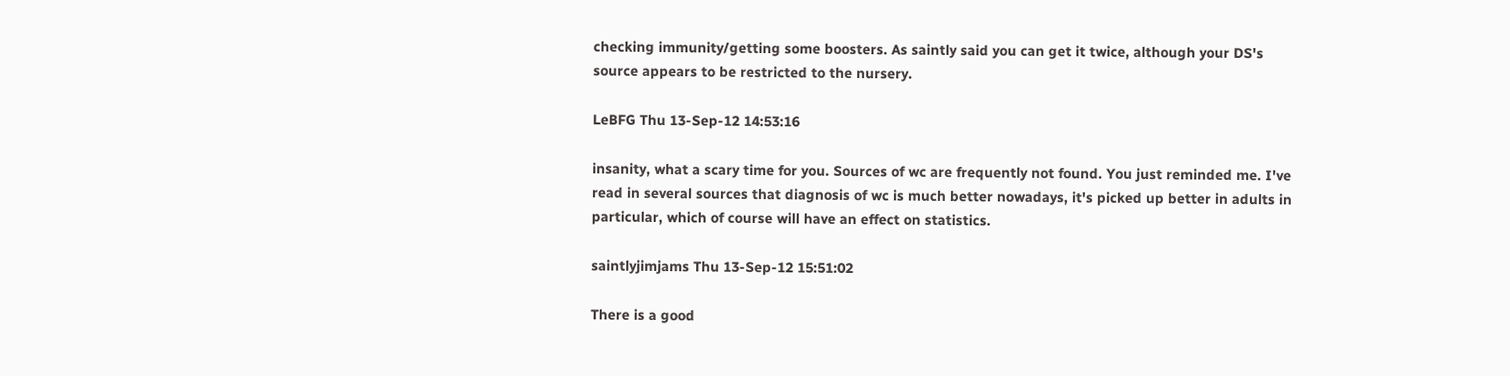checking immunity/getting some boosters. As saintly said you can get it twice, although your DS's source appears to be restricted to the nursery.

LeBFG Thu 13-Sep-12 14:53:16

insanity, what a scary time for you. Sources of wc are frequently not found. You just reminded me. I've read in several sources that diagnosis of wc is much better nowadays, it's picked up better in adults in particular, which of course will have an effect on statistics.

saintlyjimjams Thu 13-Sep-12 15:51:02

There is a good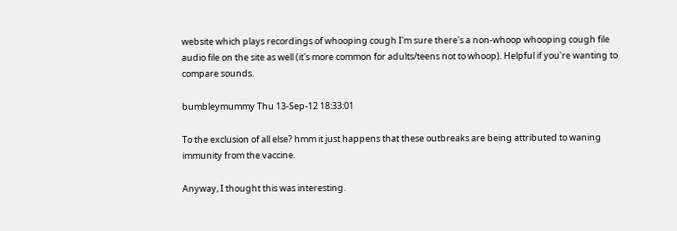website which plays recordings of whooping cough I'm sure there's a non-whoop whooping cough file audio file on the site as well (it's more common for adults/teens not to whoop). Helpful if you're wanting to compare sounds.

bumbleymummy Thu 13-Sep-12 18:33:01

To the exclusion of all else? hmm it just happens that these outbreaks are being attributed to waning immunity from the vaccine.

Anyway, I thought this was interesting.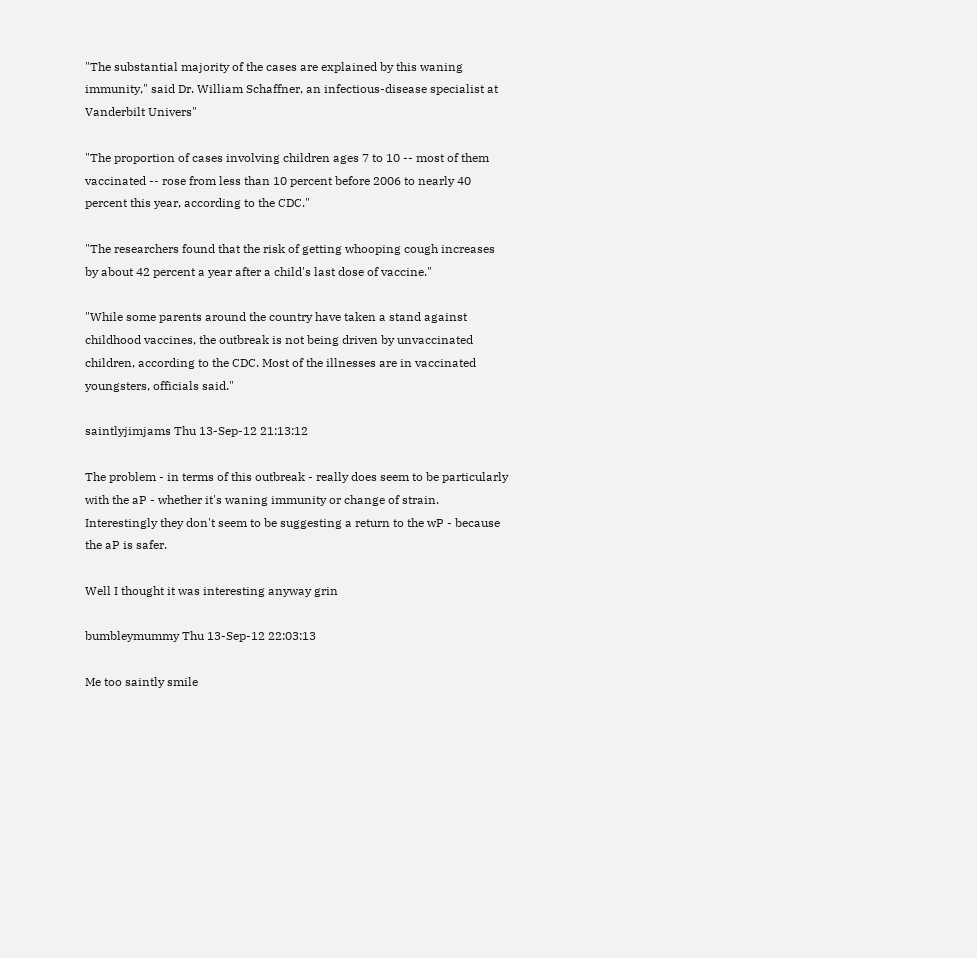"The substantial majority of the cases are explained by this waning immunity," said Dr. William Schaffner, an infectious-disease specialist at Vanderbilt Univers"

"The proportion of cases involving children ages 7 to 10 -- most of them vaccinated -- rose from less than 10 percent before 2006 to nearly 40 percent this year, according to the CDC."

"The researchers found that the risk of getting whooping cough increases by about 42 percent a year after a child's last dose of vaccine."

"While some parents around the country have taken a stand against childhood vaccines, the outbreak is not being driven by unvaccinated children, according to the CDC. Most of the illnesses are in vaccinated youngsters, officials said."

saintlyjimjams Thu 13-Sep-12 21:13:12

The problem - in terms of this outbreak - really does seem to be particularly with the aP - whether it's waning immunity or change of strain. Interestingly they don't seem to be suggesting a return to the wP - because the aP is safer.

Well I thought it was interesting anyway grin

bumbleymummy Thu 13-Sep-12 22:03:13

Me too saintly smile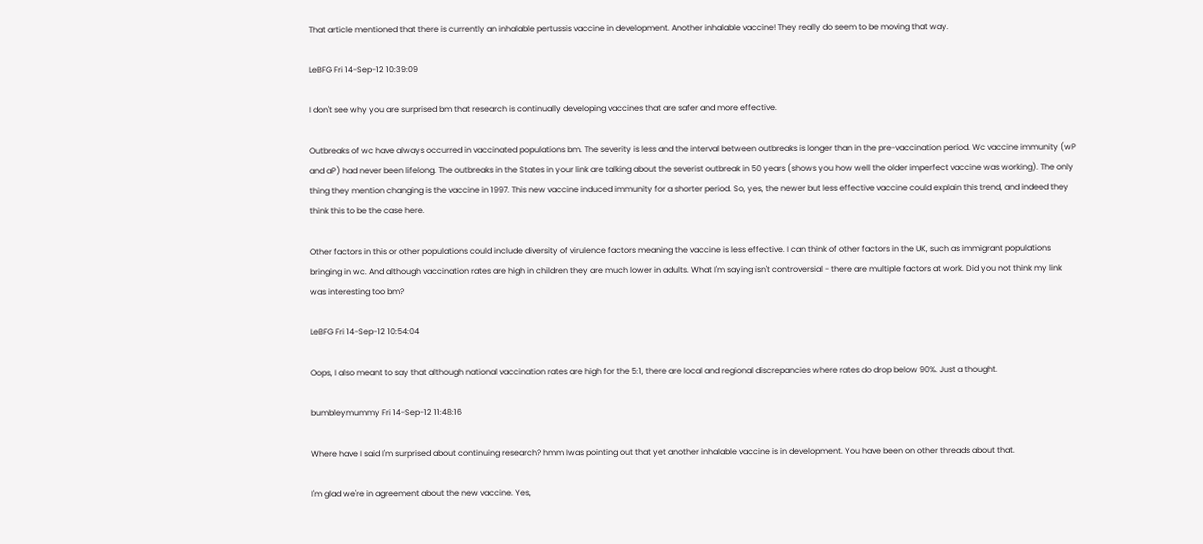That article mentioned that there is currently an inhalable pertussis vaccine in development. Another inhalable vaccine! They really do seem to be moving that way.

LeBFG Fri 14-Sep-12 10:39:09

I don't see why you are surprised bm that research is continually developing vaccines that are safer and more effective.

Outbreaks of wc have always occurred in vaccinated populations bm. The severity is less and the interval between outbreaks is longer than in the pre-vaccination period. Wc vaccine immunity (wP and aP) had never been lifelong. The outbreaks in the States in your link are talking about the severist outbreak in 50 years (shows you how well the older imperfect vaccine was working). The only thing they mention changing is the vaccine in 1997. This new vaccine induced immunity for a shorter period. So, yes, the newer but less effective vaccine could explain this trend, and indeed they think this to be the case here.

Other factors in this or other populations could include diversity of virulence factors meaning the vaccine is less effective. I can think of other factors in the UK, such as immigrant populations bringing in wc. And although vaccination rates are high in children they are much lower in adults. What I'm saying isn't controversial - there are multiple factors at work. Did you not think my link was interesting too bm?

LeBFG Fri 14-Sep-12 10:54:04

Oops, I also meant to say that although national vaccination rates are high for the 5:1, there are local and regional discrepancies where rates do drop below 90%. Just a thought.

bumbleymummy Fri 14-Sep-12 11:48:16

Where have I said I'm surprised about continuing research? hmm Iwas pointing out that yet another inhalable vaccine is in development. You have been on other threads about that.

I'm glad we're in agreement about the new vaccine. Yes,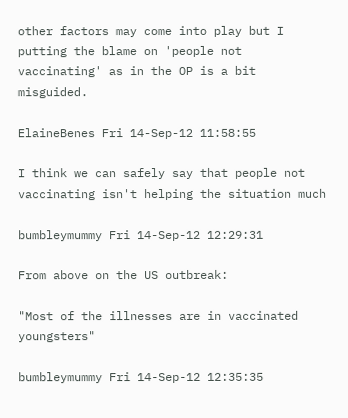other factors may come into play but I putting the blame on 'people not vaccinating' as in the OP is a bit misguided.

ElaineBenes Fri 14-Sep-12 11:58:55

I think we can safely say that people not vaccinating isn't helping the situation much

bumbleymummy Fri 14-Sep-12 12:29:31

From above on the US outbreak:

"Most of the illnesses are in vaccinated youngsters"

bumbleymummy Fri 14-Sep-12 12:35:35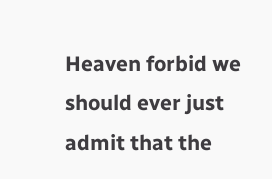Heaven forbid we should ever just admit that the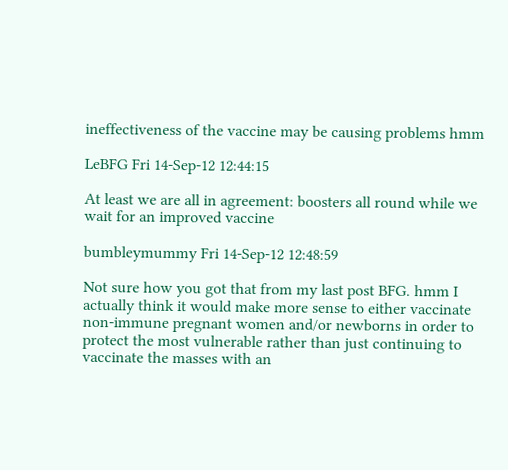ineffectiveness of the vaccine may be causing problems hmm

LeBFG Fri 14-Sep-12 12:44:15

At least we are all in agreement: boosters all round while we wait for an improved vaccine

bumbleymummy Fri 14-Sep-12 12:48:59

Not sure how you got that from my last post BFG. hmm I actually think it would make more sense to either vaccinate non-immune pregnant women and/or newborns in order to protect the most vulnerable rather than just continuing to vaccinate the masses with an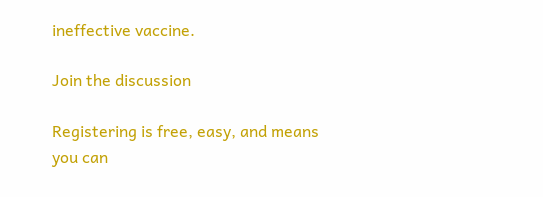ineffective vaccine.

Join the discussion

Registering is free, easy, and means you can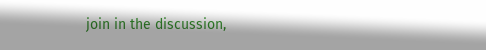join in the discussion,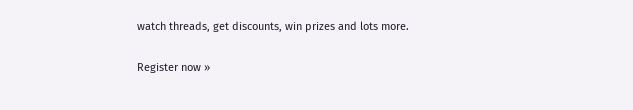watch threads, get discounts, win prizes and lots more.

Register now »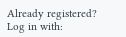Already registered? Log in with: